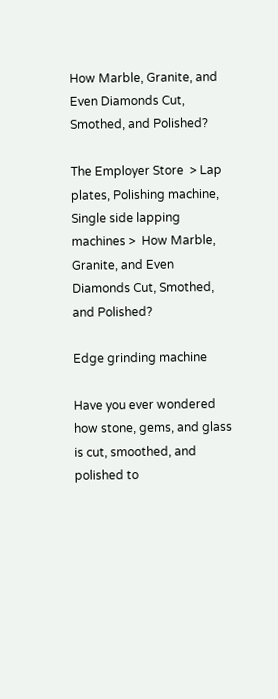How Marble, Granite, and Even Diamonds Cut, Smothed, and Polished?

The Employer Store  > Lap plates, Polishing machine, Single side lapping machines >  How Marble, Granite, and Even Diamonds Cut, Smothed, and Polished?

Edge grinding machine

Have you ever wondered how stone, gems, and glass is cut, smoothed, and polished to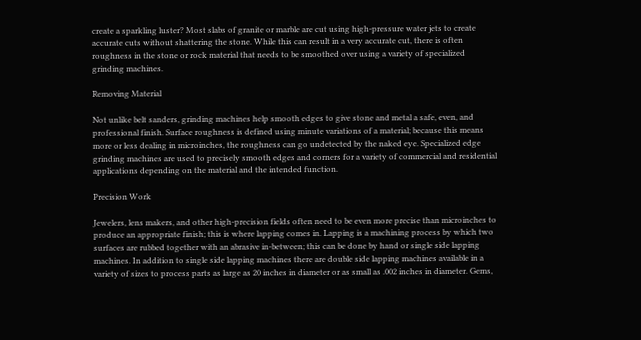create a sparkling luster? Most slabs of granite or marble are cut using high-pressure water jets to create accurate cuts without shattering the stone. While this can result in a very accurate cut, there is often roughness in the stone or rock material that needs to be smoothed over using a variety of specialized grinding machines.

Removing Material

Not unlike belt sanders, grinding machines help smooth edges to give stone and metal a safe, even, and professional finish. Surface roughness is defined using minute variations of a material; because this means more or less dealing in microinches, the roughness can go undetected by the naked eye. Specialized edge grinding machines are used to precisely smooth edges and corners for a variety of commercial and residential applications depending on the material and the intended function.

Precision Work

Jewelers, lens makers, and other high-precision fields often need to be even more precise than microinches to produce an appropriate finish; this is where lapping comes in. Lapping is a machining process by which two surfaces are rubbed together with an abrasive in-between; this can be done by hand or single side lapping machines. In addition to single side lapping machines there are double side lapping machines available in a variety of sizes to process parts as large as 20 inches in diameter or as small as .002 inches in diameter. Gems,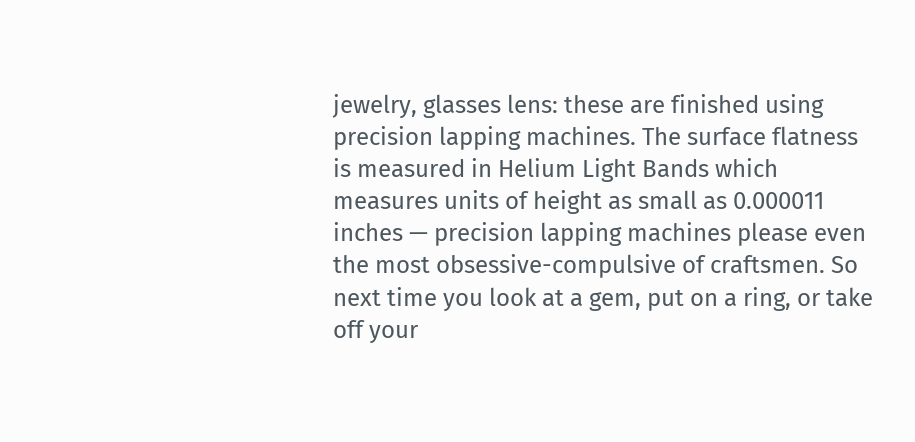jewelry, glasses lens: these are finished using precision lapping machines. The surface flatness is measured in Helium Light Bands which measures units of height as small as 0.000011 inches — precision lapping machines please even the most obsessive-compulsive of craftsmen. So next time you look at a gem, put on a ring, or take off your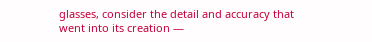glasses, consider the detail and accuracy that went into its creation —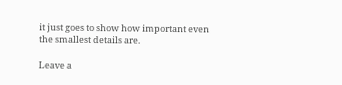it just goes to show how important even the smallest details are.

Leave a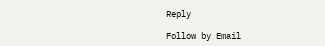Reply

Follow by Email